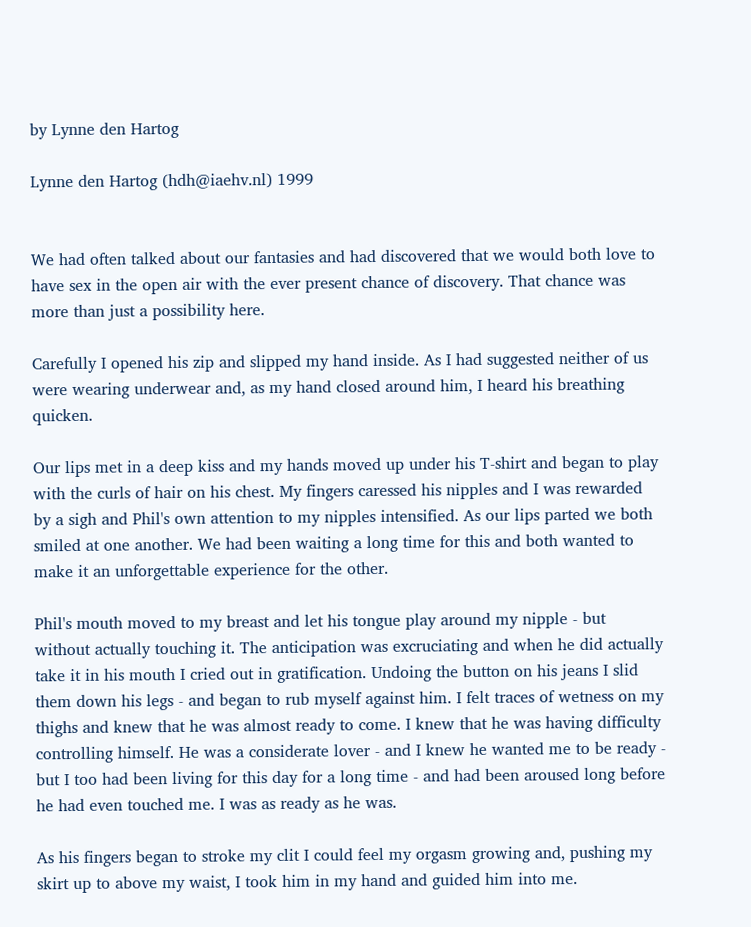by Lynne den Hartog

Lynne den Hartog (hdh@iaehv.nl) 1999


We had often talked about our fantasies and had discovered that we would both love to have sex in the open air with the ever present chance of discovery. That chance was more than just a possibility here.

Carefully I opened his zip and slipped my hand inside. As I had suggested neither of us were wearing underwear and, as my hand closed around him, I heard his breathing quicken.

Our lips met in a deep kiss and my hands moved up under his T-shirt and began to play with the curls of hair on his chest. My fingers caressed his nipples and I was rewarded by a sigh and Phil's own attention to my nipples intensified. As our lips parted we both smiled at one another. We had been waiting a long time for this and both wanted to make it an unforgettable experience for the other.

Phil's mouth moved to my breast and let his tongue play around my nipple - but without actually touching it. The anticipation was excruciating and when he did actually take it in his mouth I cried out in gratification. Undoing the button on his jeans I slid them down his legs - and began to rub myself against him. I felt traces of wetness on my thighs and knew that he was almost ready to come. I knew that he was having difficulty controlling himself. He was a considerate lover - and I knew he wanted me to be ready - but I too had been living for this day for a long time - and had been aroused long before he had even touched me. I was as ready as he was.

As his fingers began to stroke my clit I could feel my orgasm growing and, pushing my skirt up to above my waist, I took him in my hand and guided him into me.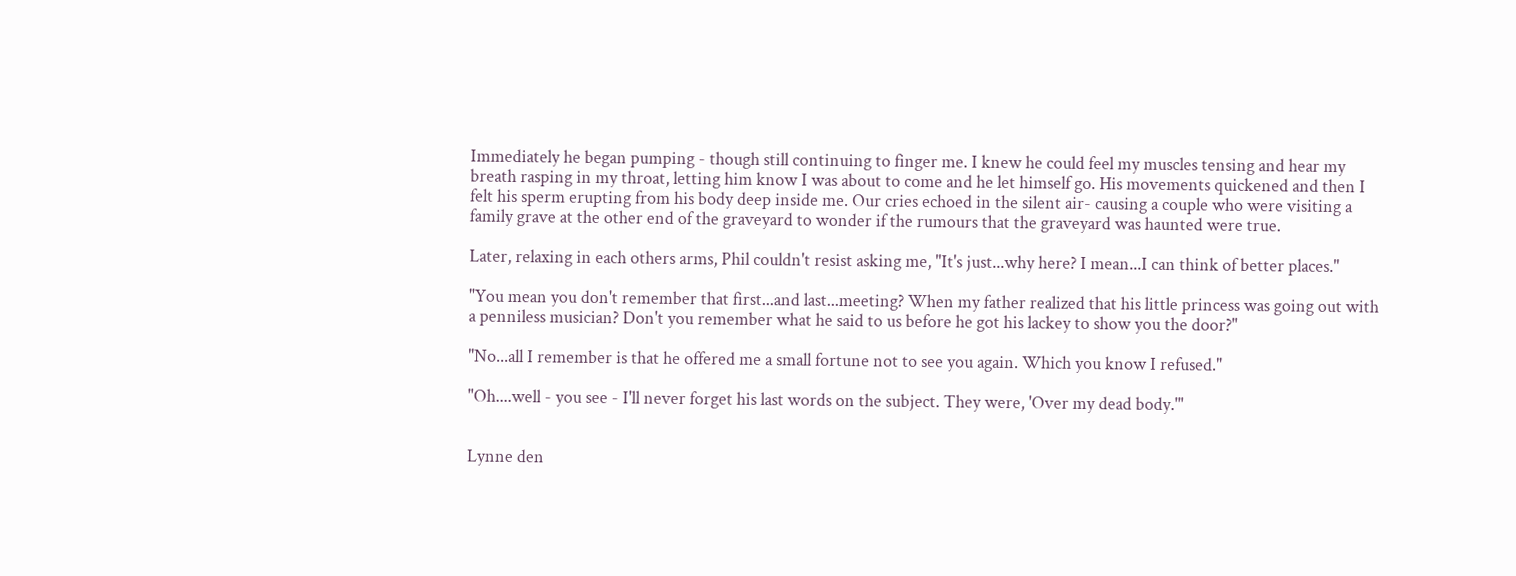Immediately he began pumping - though still continuing to finger me. I knew he could feel my muscles tensing and hear my breath rasping in my throat, letting him know I was about to come and he let himself go. His movements quickened and then I felt his sperm erupting from his body deep inside me. Our cries echoed in the silent air- causing a couple who were visiting a family grave at the other end of the graveyard to wonder if the rumours that the graveyard was haunted were true.

Later, relaxing in each others arms, Phil couldn't resist asking me, "It's just...why here? I mean...I can think of better places."

"You mean you don't remember that first...and last...meeting? When my father realized that his little princess was going out with a penniless musician? Don't you remember what he said to us before he got his lackey to show you the door?"

"No...all I remember is that he offered me a small fortune not to see you again. Which you know I refused."

"Oh....well - you see - I'll never forget his last words on the subject. They were, 'Over my dead body.'"


Lynne den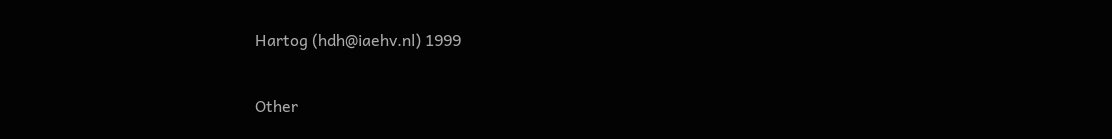Hartog (hdh@iaehv.nl) 1999


Other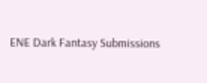ENE Dark Fantasy Submissions